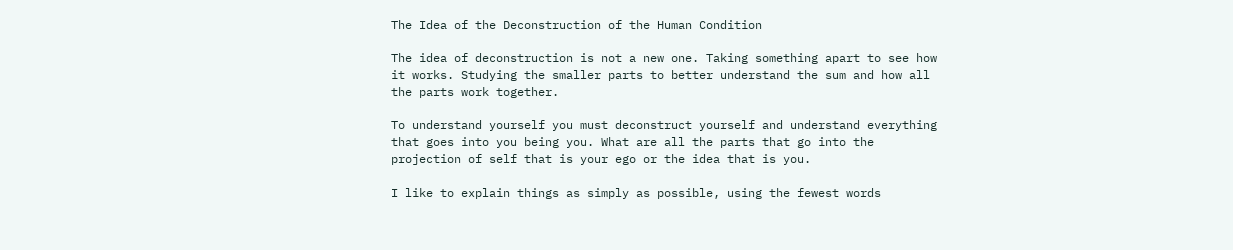The Idea of the Deconstruction of the Human Condition

The idea of deconstruction is not a new one. Taking something apart to see how it works. Studying the smaller parts to better understand the sum and how all the parts work together.

To understand yourself you must deconstruct yourself and understand everything that goes into you being you. What are all the parts that go into the projection of self that is your ego or the idea that is you.

I like to explain things as simply as possible, using the fewest words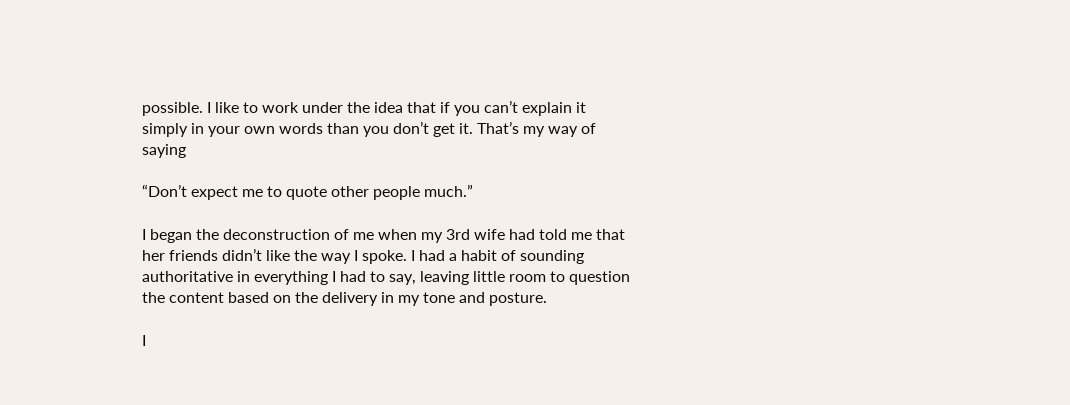possible. I like to work under the idea that if you can’t explain it simply in your own words than you don’t get it. That’s my way of saying

“Don’t expect me to quote other people much.”

I began the deconstruction of me when my 3rd wife had told me that her friends didn’t like the way I spoke. I had a habit of sounding authoritative in everything I had to say, leaving little room to question the content based on the delivery in my tone and posture.

I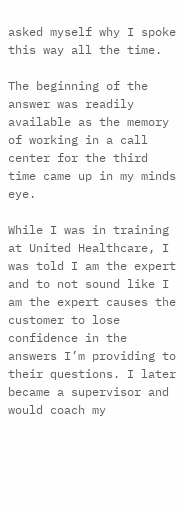asked myself why I spoke this way all the time.

The beginning of the answer was readily available as the memory of working in a call center for the third time came up in my minds eye.

While I was in training at United Healthcare, I was told I am the expert and to not sound like I am the expert causes the customer to lose confidence in the answers I’m providing to their questions. I later became a supervisor and would coach my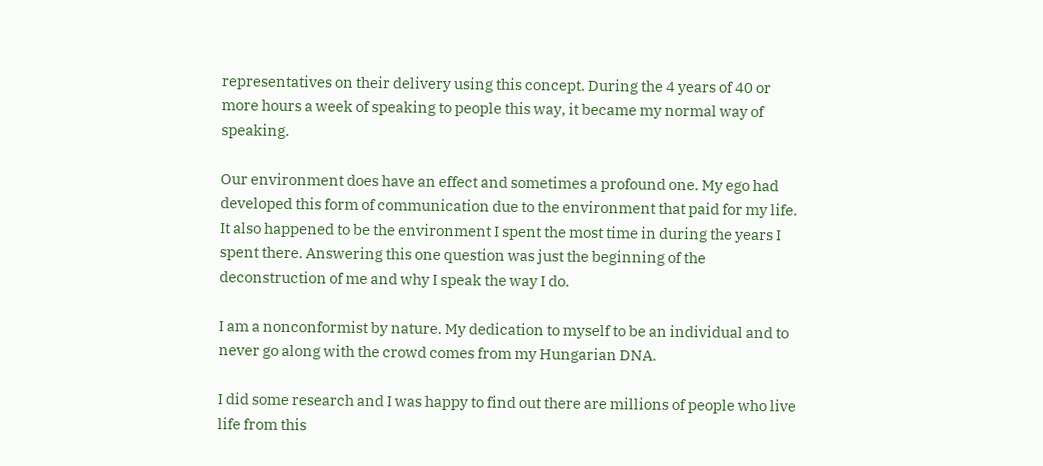representatives on their delivery using this concept. During the 4 years of 40 or more hours a week of speaking to people this way, it became my normal way of speaking.

Our environment does have an effect and sometimes a profound one. My ego had developed this form of communication due to the environment that paid for my life. It also happened to be the environment I spent the most time in during the years I spent there. Answering this one question was just the beginning of the deconstruction of me and why I speak the way I do.

I am a nonconformist by nature. My dedication to myself to be an individual and to never go along with the crowd comes from my Hungarian DNA.

I did some research and I was happy to find out there are millions of people who live life from this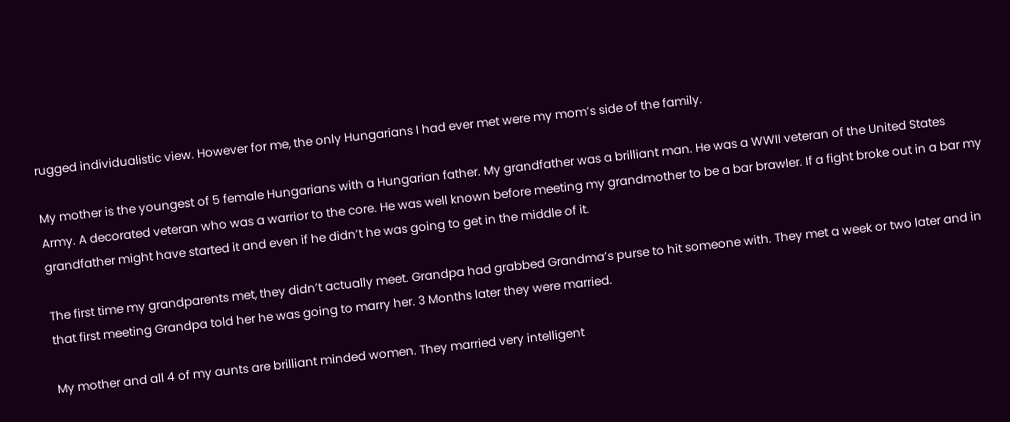rugged individualistic view. However for me, the only Hungarians I had ever met were my mom’s side of the family.

My mother is the youngest of 5 female Hungarians with a Hungarian father. My grandfather was a brilliant man. He was a WWII veteran of the United States Army. A decorated veteran who was a warrior to the core. He was well known before meeting my grandmother to be a bar brawler. If a fight broke out in a bar my grandfather might have started it and even if he didn’t he was going to get in the middle of it.

The first time my grandparents met, they didn’t actually meet. Grandpa had grabbed Grandma’s purse to hit someone with. They met a week or two later and in that first meeting Grandpa told her he was going to marry her. 3 Months later they were married.

My mother and all 4 of my aunts are brilliant minded women. They married very intelligent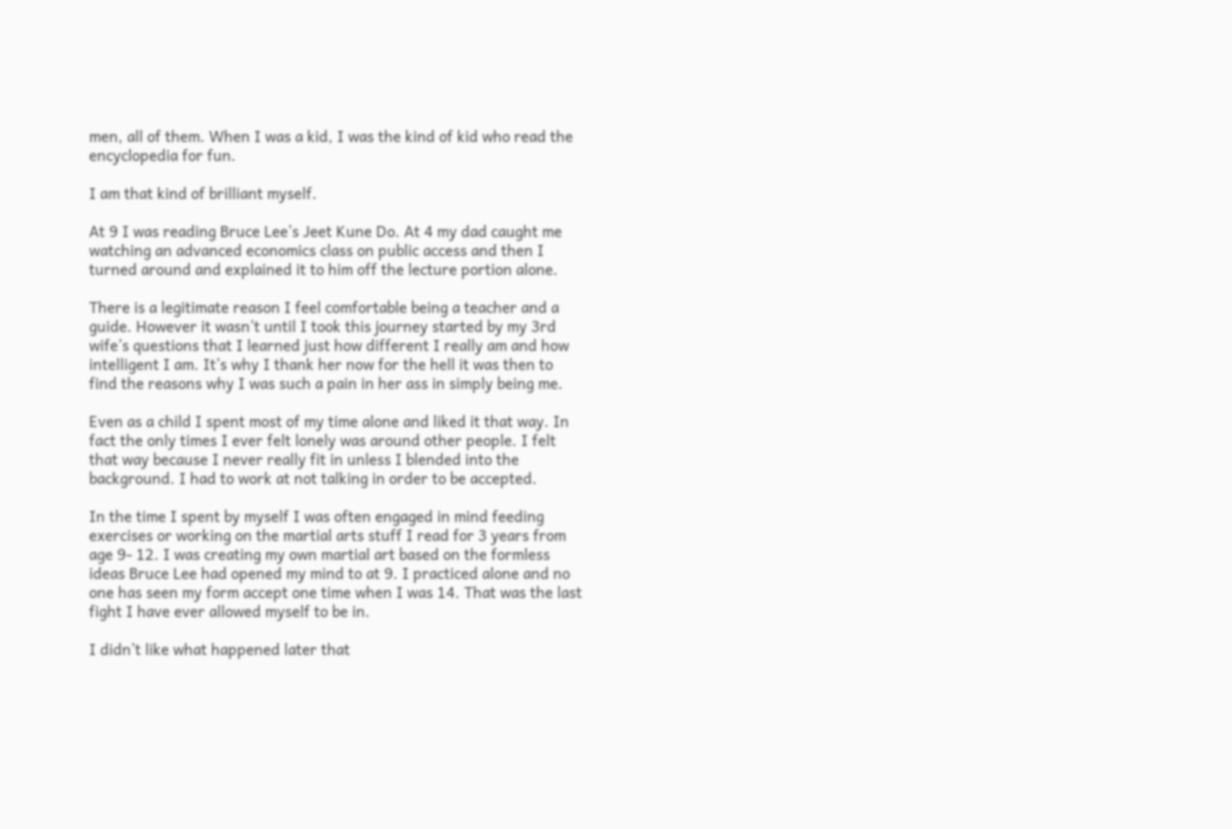men, all of them. When I was a kid, I was the kind of kid who read the encyclopedia for fun.

I am that kind of brilliant myself.

At 9 I was reading Bruce Lee’s Jeet Kune Do. At 4 my dad caught me watching an advanced economics class on public access and then I turned around and explained it to him off the lecture portion alone.

There is a legitimate reason I feel comfortable being a teacher and a guide. However it wasn’t until I took this journey started by my 3rd wife’s questions that I learned just how different I really am and how intelligent I am. It’s why I thank her now for the hell it was then to find the reasons why I was such a pain in her ass in simply being me.

Even as a child I spent most of my time alone and liked it that way. In fact the only times I ever felt lonely was around other people. I felt that way because I never really fit in unless I blended into the background. I had to work at not talking in order to be accepted.

In the time I spent by myself I was often engaged in mind feeding exercises or working on the martial arts stuff I read for 3 years from age 9- 12. I was creating my own martial art based on the formless ideas Bruce Lee had opened my mind to at 9. I practiced alone and no one has seen my form accept one time when I was 14. That was the last fight I have ever allowed myself to be in.

I didn’t like what happened later that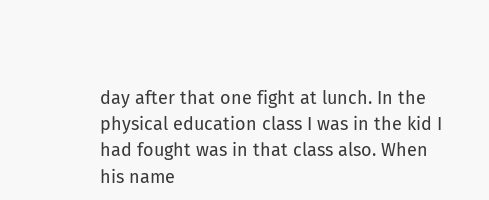day after that one fight at lunch. In the physical education class I was in the kid I had fought was in that class also. When his name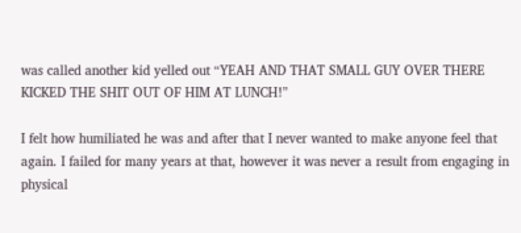was called another kid yelled out “YEAH AND THAT SMALL GUY OVER THERE KICKED THE SHIT OUT OF HIM AT LUNCH!”

I felt how humiliated he was and after that I never wanted to make anyone feel that again. I failed for many years at that, however it was never a result from engaging in physical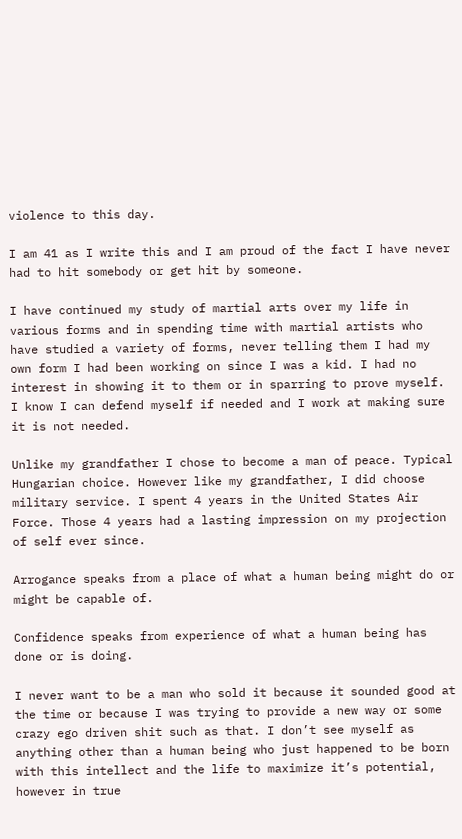violence to this day.

I am 41 as I write this and I am proud of the fact I have never had to hit somebody or get hit by someone.

I have continued my study of martial arts over my life in various forms and in spending time with martial artists who have studied a variety of forms, never telling them I had my own form I had been working on since I was a kid. I had no interest in showing it to them or in sparring to prove myself. I know I can defend myself if needed and I work at making sure it is not needed.

Unlike my grandfather I chose to become a man of peace. Typical Hungarian choice. However like my grandfather, I did choose military service. I spent 4 years in the United States Air Force. Those 4 years had a lasting impression on my projection of self ever since.

Arrogance speaks from a place of what a human being might do or might be capable of.

Confidence speaks from experience of what a human being has done or is doing.

I never want to be a man who sold it because it sounded good at the time or because I was trying to provide a new way or some crazy ego driven shit such as that. I don’t see myself as anything other than a human being who just happened to be born with this intellect and the life to maximize it’s potential, however in true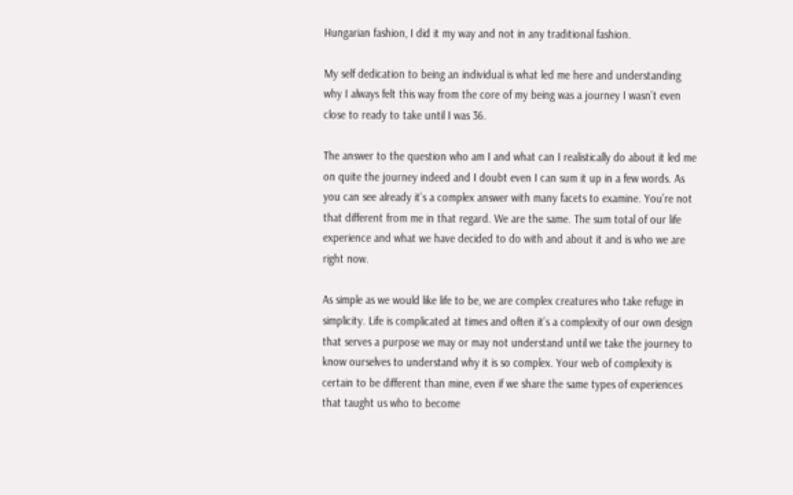Hungarian fashion, I did it my way and not in any traditional fashion.

My self dedication to being an individual is what led me here and understanding why I always felt this way from the core of my being was a journey I wasn’t even close to ready to take until I was 36.

The answer to the question who am I and what can I realistically do about it led me on quite the journey indeed and I doubt even I can sum it up in a few words. As you can see already it’s a complex answer with many facets to examine. You’re not that different from me in that regard. We are the same. The sum total of our life experience and what we have decided to do with and about it and is who we are right now.

As simple as we would like life to be, we are complex creatures who take refuge in simplicity. Life is complicated at times and often it’s a complexity of our own design that serves a purpose we may or may not understand until we take the journey to know ourselves to understand why it is so complex. Your web of complexity is certain to be different than mine, even if we share the same types of experiences that taught us who to become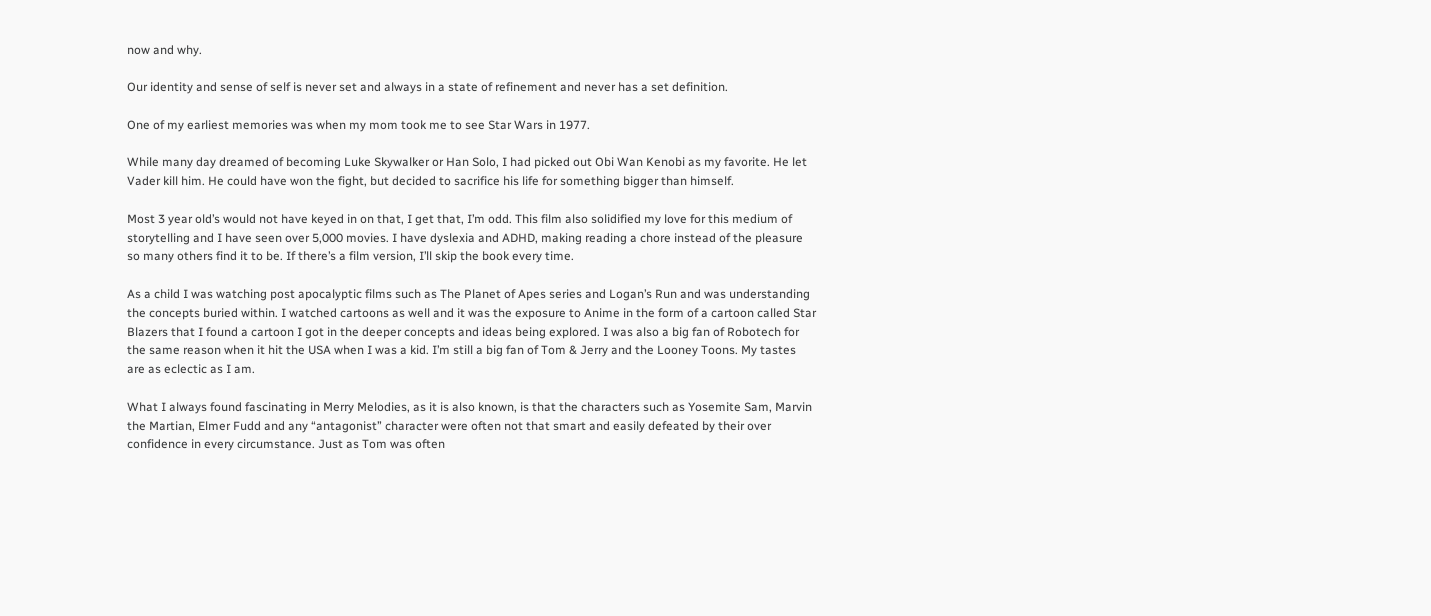now and why.

Our identity and sense of self is never set and always in a state of refinement and never has a set definition.

One of my earliest memories was when my mom took me to see Star Wars in 1977.

While many day dreamed of becoming Luke Skywalker or Han Solo, I had picked out Obi Wan Kenobi as my favorite. He let Vader kill him. He could have won the fight, but decided to sacrifice his life for something bigger than himself.

Most 3 year old’s would not have keyed in on that, I get that, I’m odd. This film also solidified my love for this medium of storytelling and I have seen over 5,000 movies. I have dyslexia and ADHD, making reading a chore instead of the pleasure so many others find it to be. If there’s a film version, I’ll skip the book every time.

As a child I was watching post apocalyptic films such as The Planet of Apes series and Logan’s Run and was understanding the concepts buried within. I watched cartoons as well and it was the exposure to Anime in the form of a cartoon called Star Blazers that I found a cartoon I got in the deeper concepts and ideas being explored. I was also a big fan of Robotech for the same reason when it hit the USA when I was a kid. I’m still a big fan of Tom & Jerry and the Looney Toons. My tastes are as eclectic as I am.

What I always found fascinating in Merry Melodies, as it is also known, is that the characters such as Yosemite Sam, Marvin the Martian, Elmer Fudd and any “antagonist” character were often not that smart and easily defeated by their over confidence in every circumstance. Just as Tom was often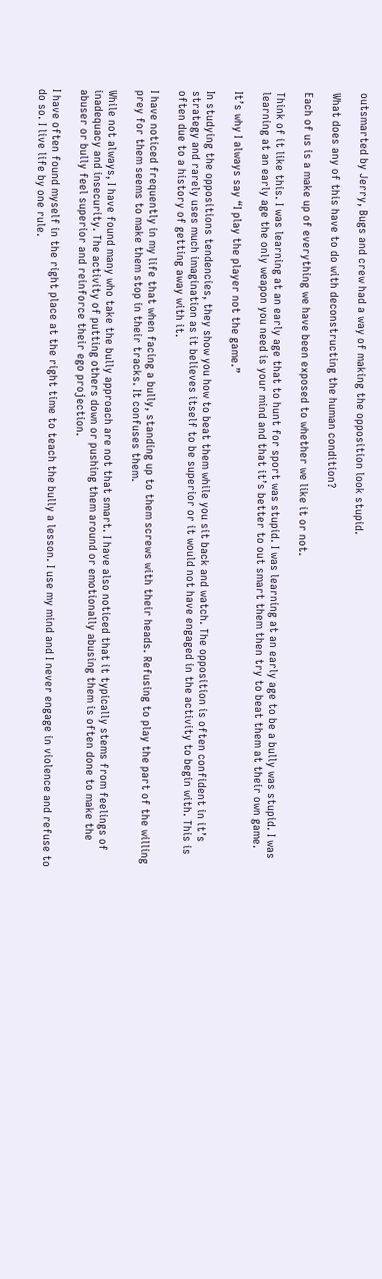outsmarted by Jerry, Bugs and crew had a way of making the opposition look stupid.

What does any of this have to do with deconstructing the human condition?

Each of us is a make up of everything we have been exposed to whether we like it or not.

Think of it like this. I was learning at an early age that to hunt for sport was stupid. I was learning at an early age to be a bully was stupid. I was learning at an early age the only weapon you need is your mind and that it’s better to out smart them then try to beat them at their own game.

It’s why I always say “I play the player not the game.”

In studying the oppositions tendencies, they show you how to beat them while you sit back and watch. The opposition is often confident in it’s strategy and rarely uses much imagination as it believes itself to be superior or it would not have engaged in the activity to begin with. This is often due to a history of getting away with it.

I have noticed frequently in my life that when facing a bully, standing up to them screws with their heads. Refusing to play the part of the willing prey for them seems to make them stop in their tracks. It confuses them.

While not always, I have found many who take the bully approach are not that smart. I have also noticed that it typically stems from feelings of inadequacy and insecurity. The activity of putting others down or pushing them around or emotionally abusing them is often done to make the abuser or bully feel superior and reinforce their ego projection.

I have often found myself in the right place at the right time to teach the bully a lesson. I use my mind and I never engage in violence and refuse to do so. I live life by one rule.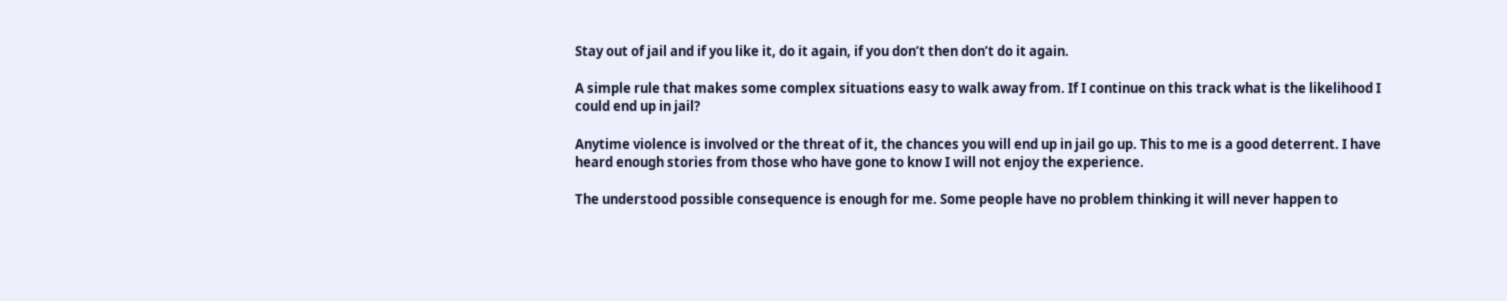Stay out of jail and if you like it, do it again, if you don’t then don’t do it again.

A simple rule that makes some complex situations easy to walk away from. If I continue on this track what is the likelihood I could end up in jail?

Anytime violence is involved or the threat of it, the chances you will end up in jail go up. This to me is a good deterrent. I have heard enough stories from those who have gone to know I will not enjoy the experience.

The understood possible consequence is enough for me. Some people have no problem thinking it will never happen to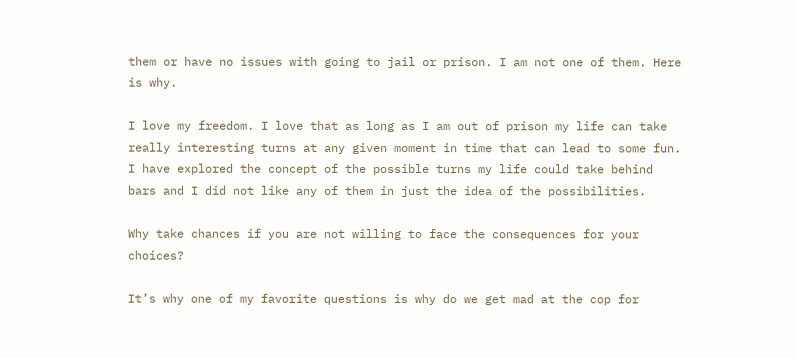them or have no issues with going to jail or prison. I am not one of them. Here is why.

I love my freedom. I love that as long as I am out of prison my life can take really interesting turns at any given moment in time that can lead to some fun. I have explored the concept of the possible turns my life could take behind bars and I did not like any of them in just the idea of the possibilities.

Why take chances if you are not willing to face the consequences for your choices?

It’s why one of my favorite questions is why do we get mad at the cop for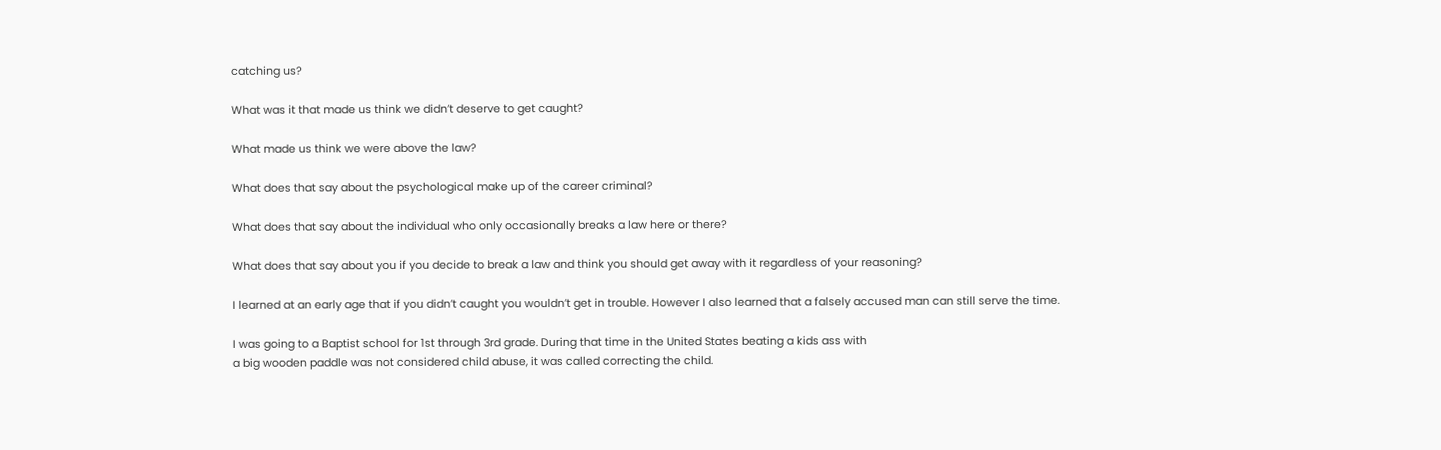catching us?

What was it that made us think we didn’t deserve to get caught?

What made us think we were above the law?

What does that say about the psychological make up of the career criminal?

What does that say about the individual who only occasionally breaks a law here or there?

What does that say about you if you decide to break a law and think you should get away with it regardless of your reasoning?

I learned at an early age that if you didn’t caught you wouldn’t get in trouble. However I also learned that a falsely accused man can still serve the time.

I was going to a Baptist school for 1st through 3rd grade. During that time in the United States beating a kids ass with
a big wooden paddle was not considered child abuse, it was called correcting the child.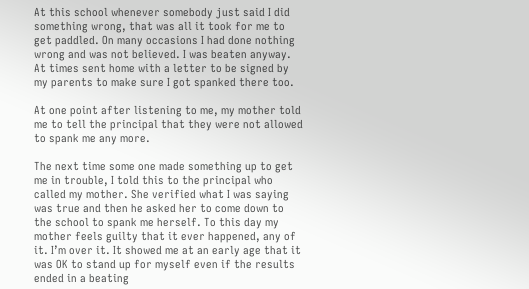At this school whenever somebody just said I did something wrong, that was all it took for me to get paddled. On many occasions I had done nothing wrong and was not believed. I was beaten anyway. At times sent home with a letter to be signed by my parents to make sure I got spanked there too.

At one point after listening to me, my mother told me to tell the principal that they were not allowed to spank me any more.

The next time some one made something up to get me in trouble, I told this to the principal who called my mother. She verified what I was saying was true and then he asked her to come down to the school to spank me herself. To this day my mother feels guilty that it ever happened, any of it. I’m over it. It showed me at an early age that it was OK to stand up for myself even if the results ended in a beating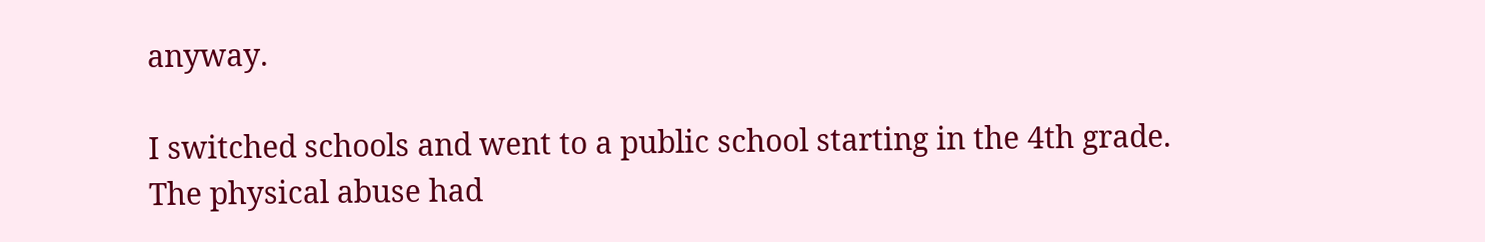anyway.

I switched schools and went to a public school starting in the 4th grade. The physical abuse had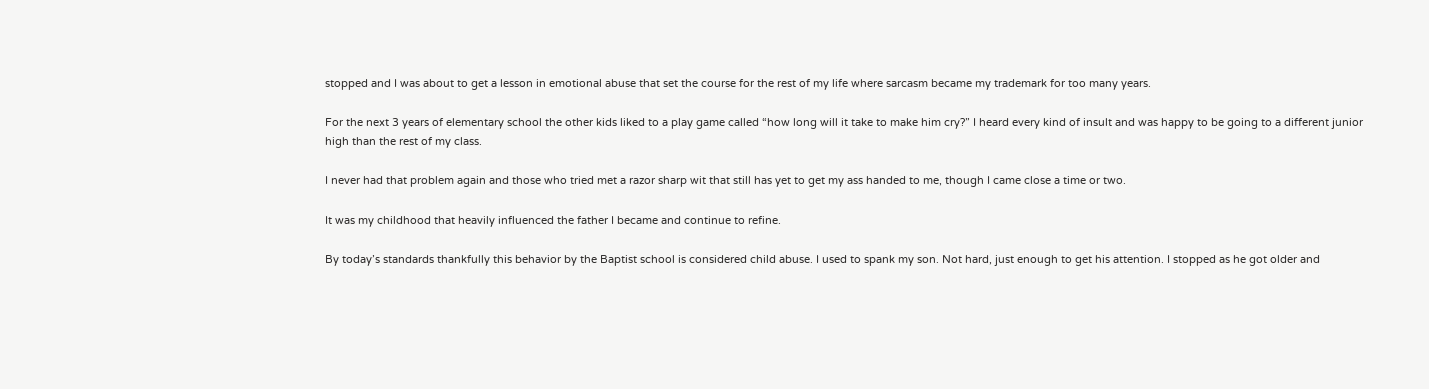stopped and I was about to get a lesson in emotional abuse that set the course for the rest of my life where sarcasm became my trademark for too many years.

For the next 3 years of elementary school the other kids liked to a play game called “how long will it take to make him cry?” I heard every kind of insult and was happy to be going to a different junior high than the rest of my class.

I never had that problem again and those who tried met a razor sharp wit that still has yet to get my ass handed to me, though I came close a time or two.

It was my childhood that heavily influenced the father I became and continue to refine.

By today’s standards thankfully this behavior by the Baptist school is considered child abuse. I used to spank my son. Not hard, just enough to get his attention. I stopped as he got older and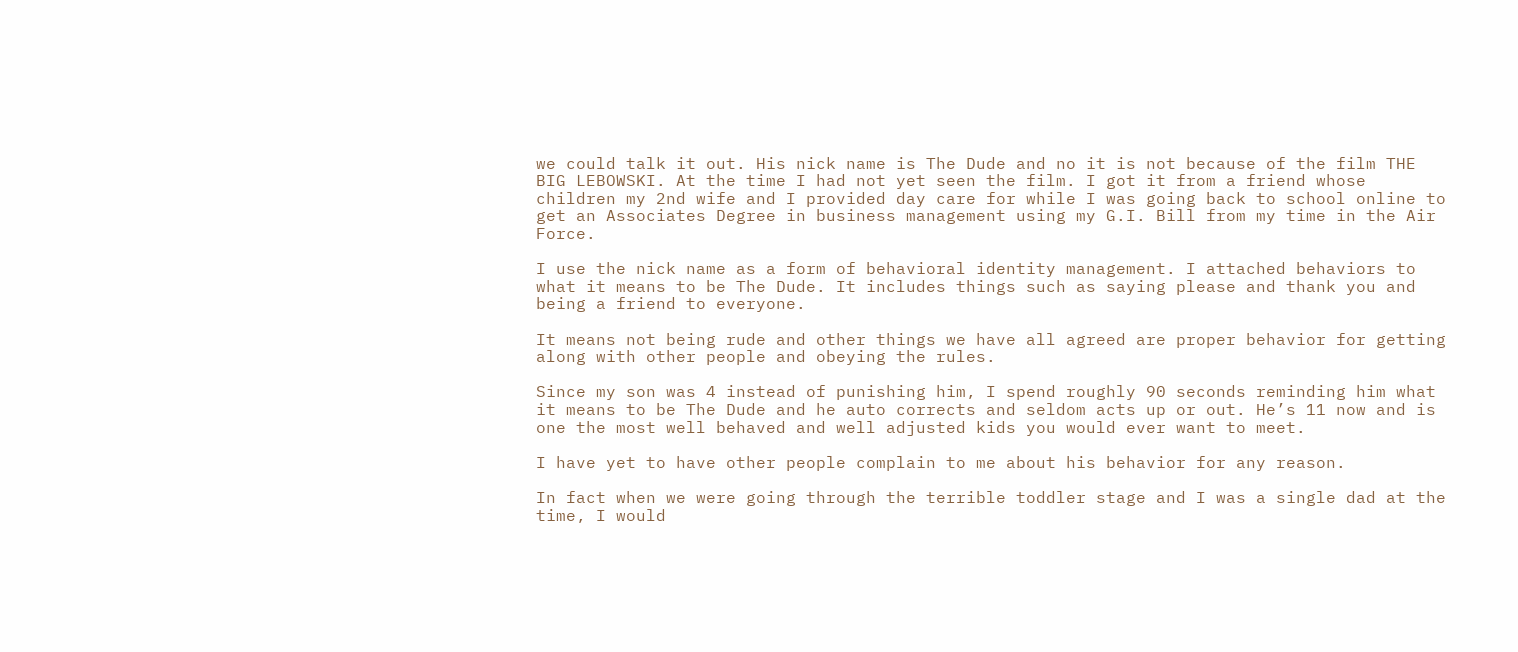we could talk it out. His nick name is The Dude and no it is not because of the film THE BIG LEBOWSKI. At the time I had not yet seen the film. I got it from a friend whose children my 2nd wife and I provided day care for while I was going back to school online to get an Associates Degree in business management using my G.I. Bill from my time in the Air Force.

I use the nick name as a form of behavioral identity management. I attached behaviors to what it means to be The Dude. It includes things such as saying please and thank you and being a friend to everyone.

It means not being rude and other things we have all agreed are proper behavior for getting along with other people and obeying the rules.

Since my son was 4 instead of punishing him, I spend roughly 90 seconds reminding him what it means to be The Dude and he auto corrects and seldom acts up or out. He’s 11 now and is one the most well behaved and well adjusted kids you would ever want to meet.

I have yet to have other people complain to me about his behavior for any reason.

In fact when we were going through the terrible toddler stage and I was a single dad at the time, I would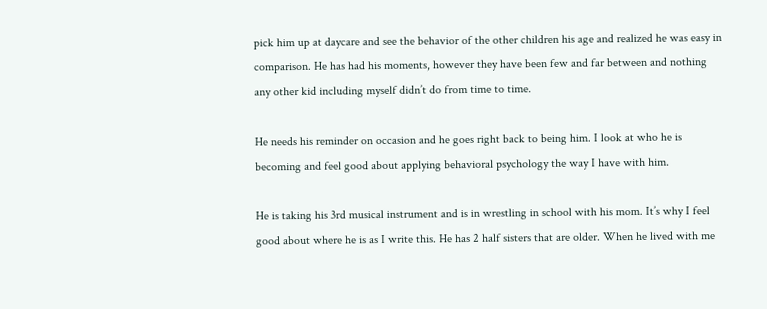pick him up at daycare and see the behavior of the other children his age and realized he was easy in comparison. He has had his moments, however they have been few and far between and nothing any other kid including myself didn’t do from time to time.

He needs his reminder on occasion and he goes right back to being him. I look at who he is becoming and feel good about applying behavioral psychology the way I have with him.

He is taking his 3rd musical instrument and is in wrestling in school with his mom. It’s why I feel good about where he is as I write this. He has 2 half sisters that are older. When he lived with me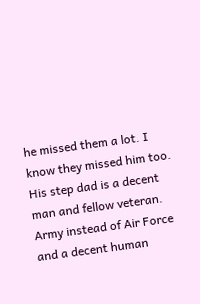he missed them a lot. I know they missed him too. His step dad is a decent man and fellow veteran. Army instead of Air Force and a decent human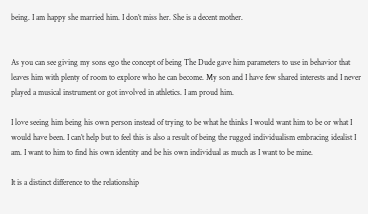being. I am happy she married him. I don’t miss her. She is a decent mother.


As you can see giving my sons ego the concept of being The Dude gave him parameters to use in behavior that leaves him with plenty of room to explore who he can become. My son and I have few shared interests and I never played a musical instrument or got involved in athletics. I am proud him.

I love seeing him being his own person instead of trying to be what he thinks I would want him to be or what I would have been. I can’t help but to feel this is also a result of being the rugged individualism embracing idealist I am. I want to him to find his own identity and be his own individual as much as I want to be mine.

It is a distinct difference to the relationship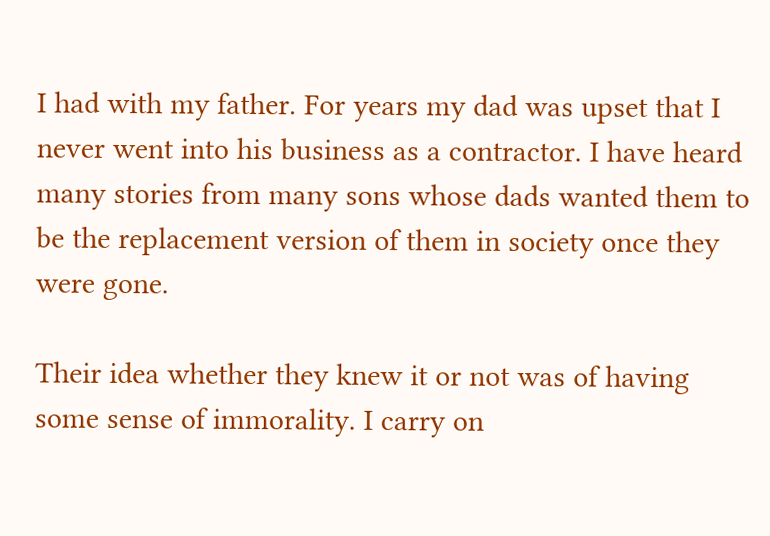I had with my father. For years my dad was upset that I never went into his business as a contractor. I have heard many stories from many sons whose dads wanted them to be the replacement version of them in society once they were gone.

Their idea whether they knew it or not was of having some sense of immorality. I carry on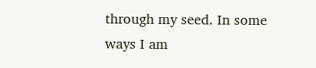through my seed. In some ways I am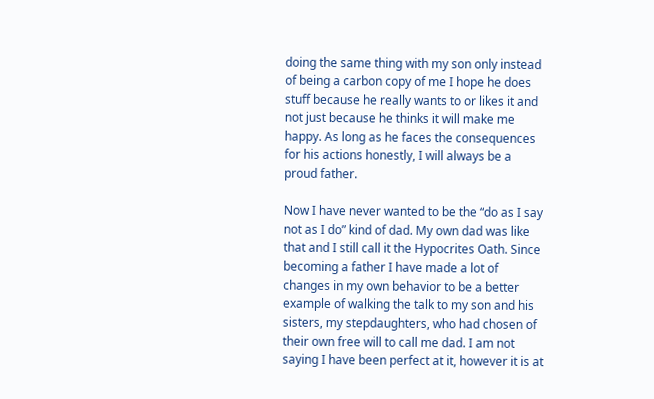doing the same thing with my son only instead of being a carbon copy of me I hope he does stuff because he really wants to or likes it and not just because he thinks it will make me happy. As long as he faces the consequences for his actions honestly, I will always be a proud father.

Now I have never wanted to be the “do as I say not as I do” kind of dad. My own dad was like that and I still call it the Hypocrites Oath. Since becoming a father I have made a lot of changes in my own behavior to be a better example of walking the talk to my son and his sisters, my stepdaughters, who had chosen of their own free will to call me dad. I am not saying I have been perfect at it, however it is at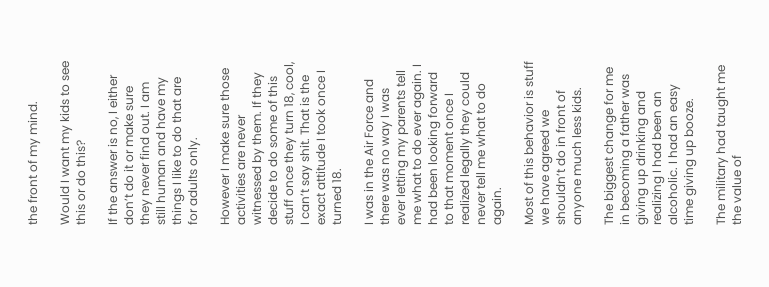the front of my mind.

Would I want my kids to see this or do this?

If the answer is no, I either don’t do it or make sure they never find out. I am still human and have my things I like to do that are for adults only.

However I make sure those activities are never witnessed by them. If they decide to do some of this stuff once they turn 18, cool, I can’t say shit. That is the exact attitude I took once I turned 18.

I was in the Air Force and there was no way I was ever letting my parents tell me what to do ever again. I had been looking forward to that moment once I realized legally they could never tell me what to do again.

Most of this behavior is stuff we have agreed we shouldn’t do in front of anyone much less kids.

The biggest change for me in becoming a father was giving up drinking and realizing I had been an alcoholic. I had an easy time giving up booze.

The military had taught me the value of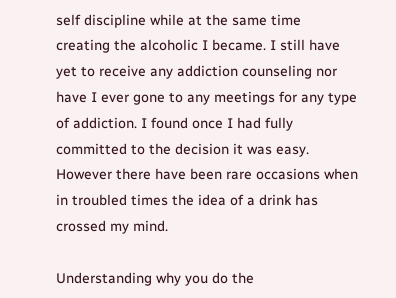self discipline while at the same time creating the alcoholic I became. I still have yet to receive any addiction counseling nor have I ever gone to any meetings for any type of addiction. I found once I had fully committed to the decision it was easy. However there have been rare occasions when in troubled times the idea of a drink has crossed my mind.

Understanding why you do the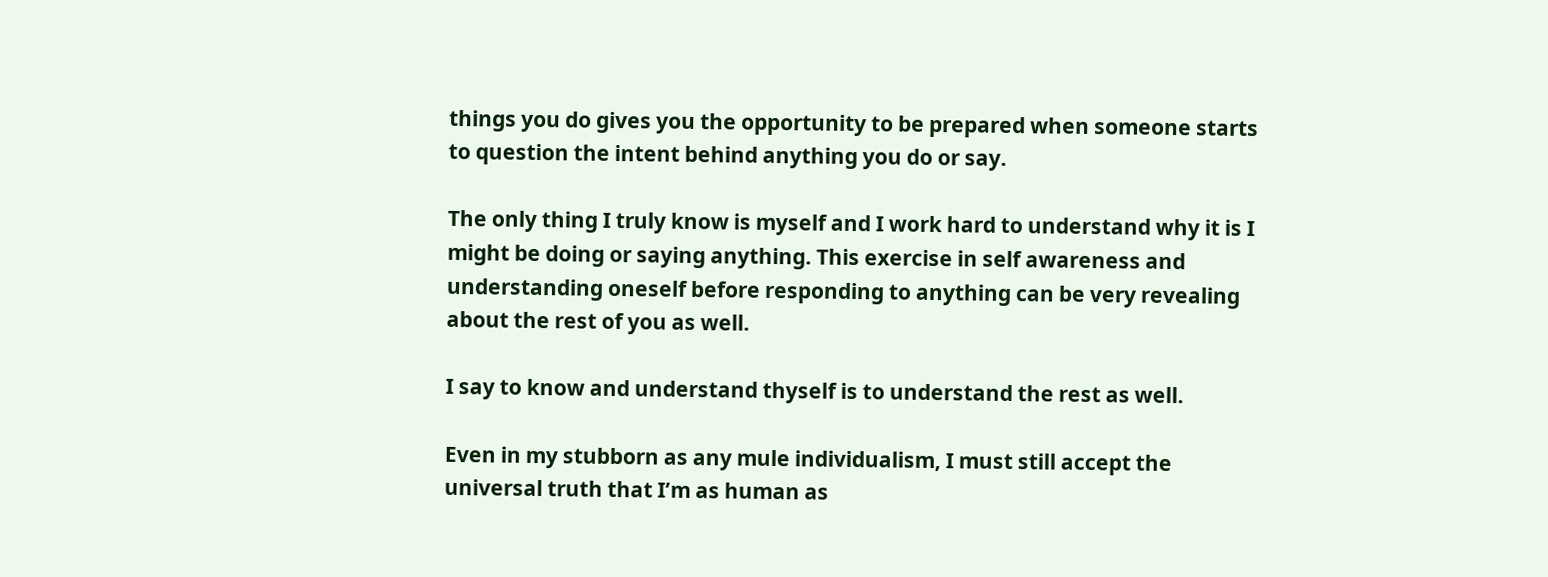things you do gives you the opportunity to be prepared when someone starts to question the intent behind anything you do or say.

The only thing I truly know is myself and I work hard to understand why it is I might be doing or saying anything. This exercise in self awareness and understanding oneself before responding to anything can be very revealing about the rest of you as well.

I say to know and understand thyself is to understand the rest as well.

Even in my stubborn as any mule individualism, I must still accept the universal truth that I’m as human as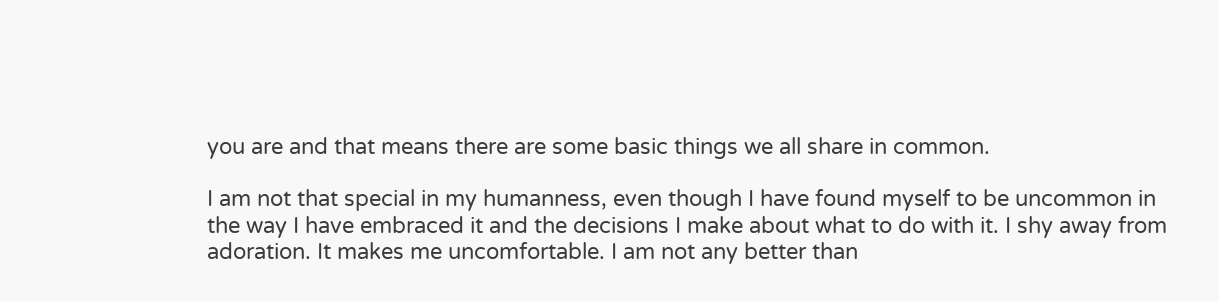you are and that means there are some basic things we all share in common.

I am not that special in my humanness, even though I have found myself to be uncommon in the way I have embraced it and the decisions I make about what to do with it. I shy away from adoration. It makes me uncomfortable. I am not any better than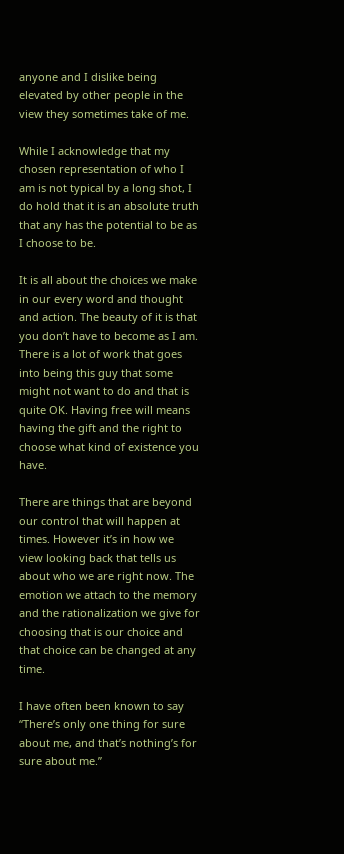anyone and I dislike being elevated by other people in the view they sometimes take of me.

While I acknowledge that my chosen representation of who I am is not typical by a long shot, I do hold that it is an absolute truth that any has the potential to be as I choose to be.

It is all about the choices we make in our every word and thought and action. The beauty of it is that you don’t have to become as I am. There is a lot of work that goes into being this guy that some might not want to do and that is quite OK. Having free will means having the gift and the right to choose what kind of existence you have.

There are things that are beyond our control that will happen at times. However it’s in how we view looking back that tells us about who we are right now. The emotion we attach to the memory and the rationalization we give for choosing that is our choice and that choice can be changed at any time.

I have often been known to say “There’s only one thing for sure about me, and that’s nothing’s for sure about me.”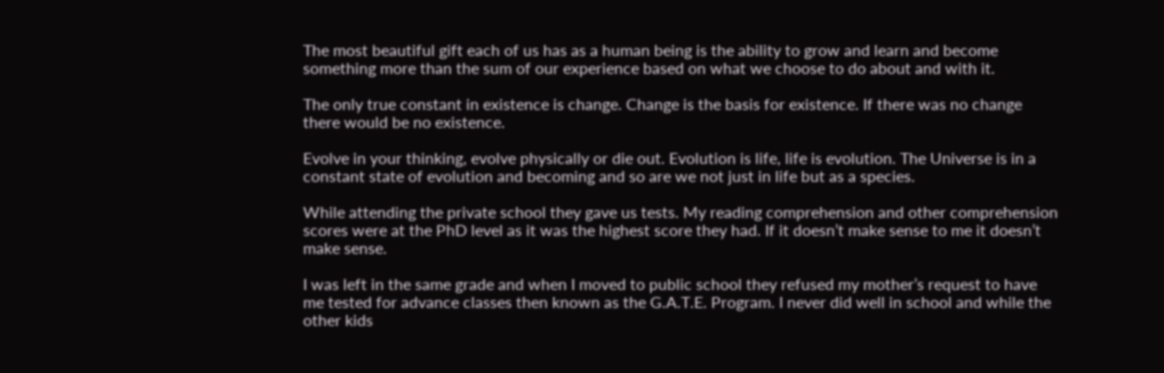The most beautiful gift each of us has as a human being is the ability to grow and learn and become something more than the sum of our experience based on what we choose to do about and with it.

The only true constant in existence is change. Change is the basis for existence. If there was no change there would be no existence.

Evolve in your thinking, evolve physically or die out. Evolution is life, life is evolution. The Universe is in a constant state of evolution and becoming and so are we not just in life but as a species.

While attending the private school they gave us tests. My reading comprehension and other comprehension scores were at the PhD level as it was the highest score they had. If it doesn’t make sense to me it doesn’t make sense.

I was left in the same grade and when I moved to public school they refused my mother’s request to have me tested for advance classes then known as the G.A.T.E. Program. I never did well in school and while the other kids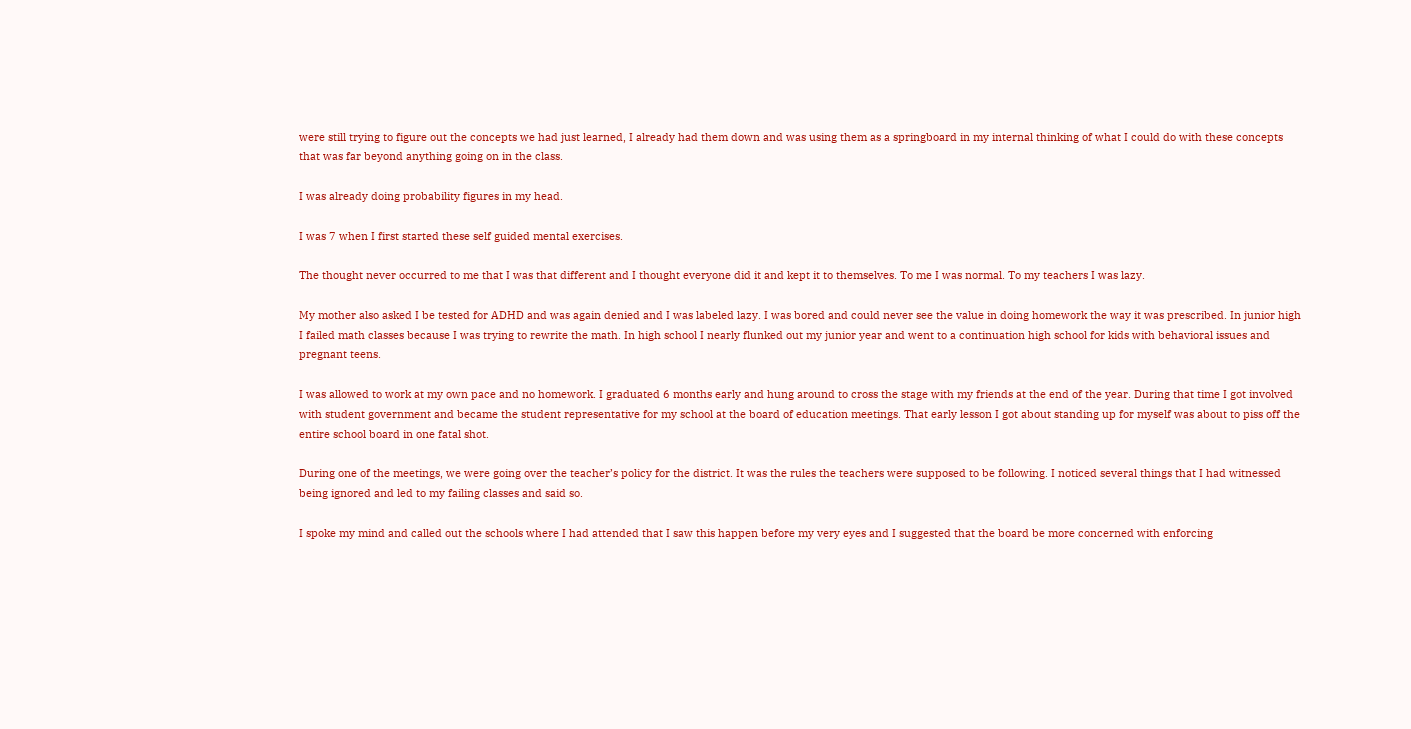were still trying to figure out the concepts we had just learned, I already had them down and was using them as a springboard in my internal thinking of what I could do with these concepts that was far beyond anything going on in the class.

I was already doing probability figures in my head.

I was 7 when I first started these self guided mental exercises.

The thought never occurred to me that I was that different and I thought everyone did it and kept it to themselves. To me I was normal. To my teachers I was lazy.

My mother also asked I be tested for ADHD and was again denied and I was labeled lazy. I was bored and could never see the value in doing homework the way it was prescribed. In junior high I failed math classes because I was trying to rewrite the math. In high school I nearly flunked out my junior year and went to a continuation high school for kids with behavioral issues and pregnant teens.

I was allowed to work at my own pace and no homework. I graduated 6 months early and hung around to cross the stage with my friends at the end of the year. During that time I got involved with student government and became the student representative for my school at the board of education meetings. That early lesson I got about standing up for myself was about to piss off the entire school board in one fatal shot.

During one of the meetings, we were going over the teacher’s policy for the district. It was the rules the teachers were supposed to be following. I noticed several things that I had witnessed being ignored and led to my failing classes and said so.

I spoke my mind and called out the schools where I had attended that I saw this happen before my very eyes and I suggested that the board be more concerned with enforcing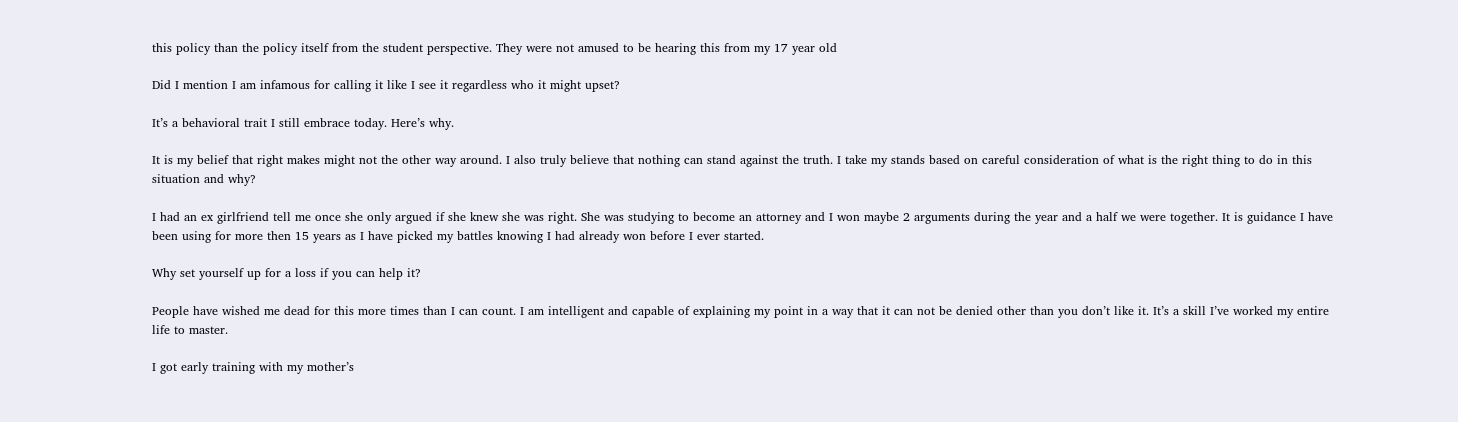this policy than the policy itself from the student perspective. They were not amused to be hearing this from my 17 year old

Did I mention I am infamous for calling it like I see it regardless who it might upset?

It’s a behavioral trait I still embrace today. Here’s why.

It is my belief that right makes might not the other way around. I also truly believe that nothing can stand against the truth. I take my stands based on careful consideration of what is the right thing to do in this situation and why?

I had an ex girlfriend tell me once she only argued if she knew she was right. She was studying to become an attorney and I won maybe 2 arguments during the year and a half we were together. It is guidance I have been using for more then 15 years as I have picked my battles knowing I had already won before I ever started.

Why set yourself up for a loss if you can help it?

People have wished me dead for this more times than I can count. I am intelligent and capable of explaining my point in a way that it can not be denied other than you don’t like it. It’s a skill I’ve worked my entire life to master.

I got early training with my mother’s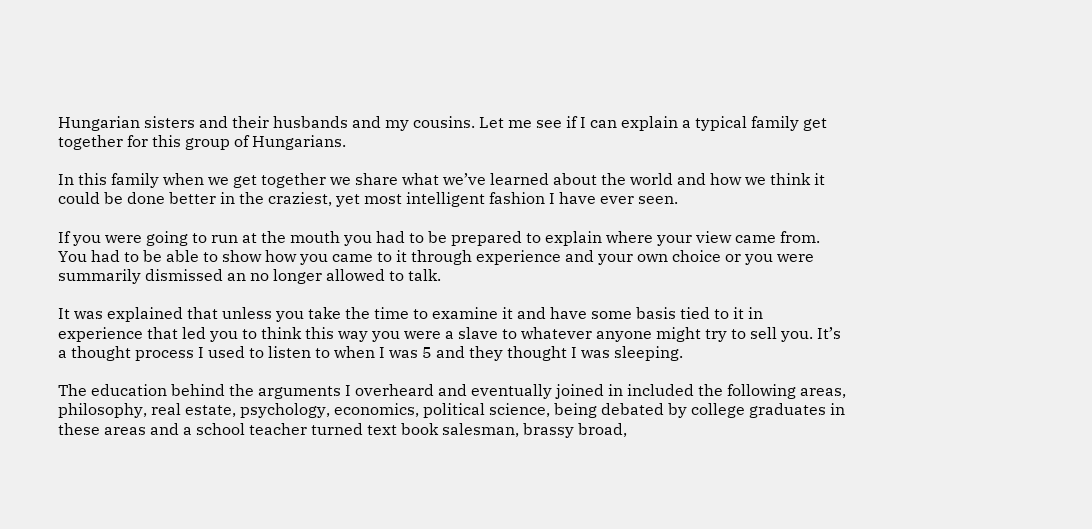Hungarian sisters and their husbands and my cousins. Let me see if I can explain a typical family get together for this group of Hungarians.

In this family when we get together we share what we’ve learned about the world and how we think it could be done better in the craziest, yet most intelligent fashion I have ever seen.

If you were going to run at the mouth you had to be prepared to explain where your view came from. You had to be able to show how you came to it through experience and your own choice or you were summarily dismissed an no longer allowed to talk.

It was explained that unless you take the time to examine it and have some basis tied to it in experience that led you to think this way you were a slave to whatever anyone might try to sell you. It’s a thought process I used to listen to when I was 5 and they thought I was sleeping.

The education behind the arguments I overheard and eventually joined in included the following areas, philosophy, real estate, psychology, economics, political science, being debated by college graduates in these areas and a school teacher turned text book salesman, brassy broad,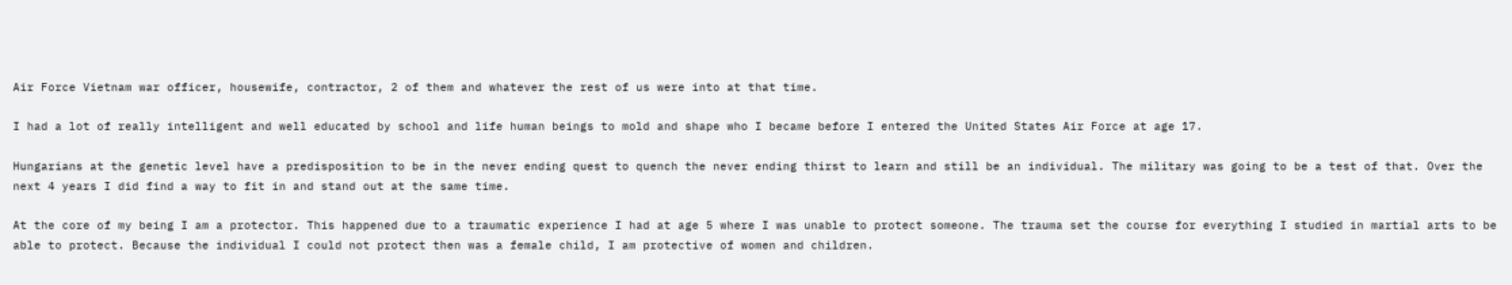Air Force Vietnam war officer, housewife, contractor, 2 of them and whatever the rest of us were into at that time.

I had a lot of really intelligent and well educated by school and life human beings to mold and shape who I became before I entered the United States Air Force at age 17.

Hungarians at the genetic level have a predisposition to be in the never ending quest to quench the never ending thirst to learn and still be an individual. The military was going to be a test of that. Over the next 4 years I did find a way to fit in and stand out at the same time.

At the core of my being I am a protector. This happened due to a traumatic experience I had at age 5 where I was unable to protect someone. The trauma set the course for everything I studied in martial arts to be able to protect. Because the individual I could not protect then was a female child, I am protective of women and children.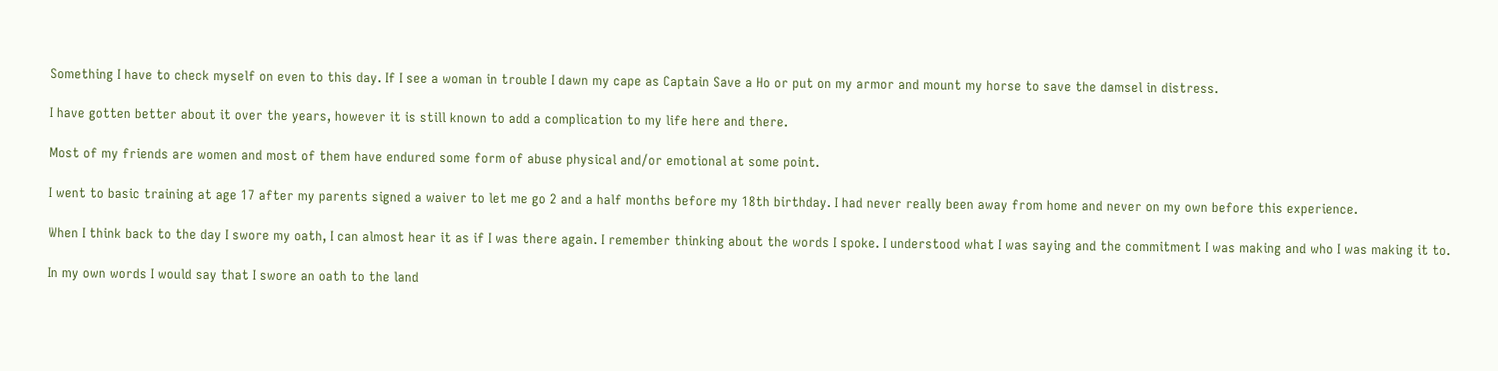Something I have to check myself on even to this day. If I see a woman in trouble I dawn my cape as Captain Save a Ho or put on my armor and mount my horse to save the damsel in distress.

I have gotten better about it over the years, however it is still known to add a complication to my life here and there.

Most of my friends are women and most of them have endured some form of abuse physical and/or emotional at some point.

I went to basic training at age 17 after my parents signed a waiver to let me go 2 and a half months before my 18th birthday. I had never really been away from home and never on my own before this experience.

When I think back to the day I swore my oath, I can almost hear it as if I was there again. I remember thinking about the words I spoke. I understood what I was saying and the commitment I was making and who I was making it to.

In my own words I would say that I swore an oath to the land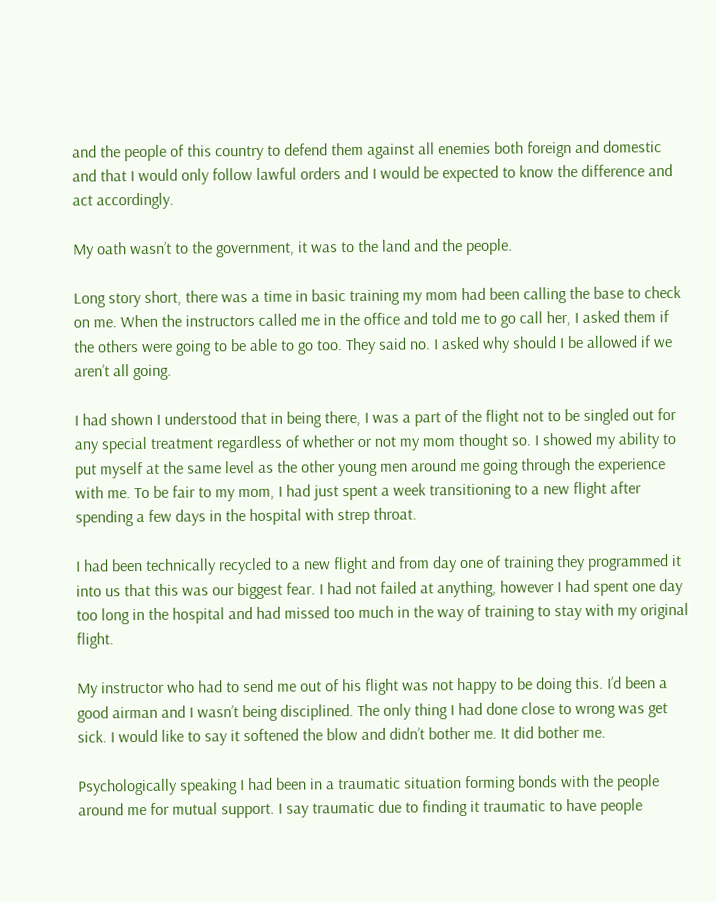and the people of this country to defend them against all enemies both foreign and domestic and that I would only follow lawful orders and I would be expected to know the difference and act accordingly.

My oath wasn’t to the government, it was to the land and the people.

Long story short, there was a time in basic training my mom had been calling the base to check on me. When the instructors called me in the office and told me to go call her, I asked them if the others were going to be able to go too. They said no. I asked why should I be allowed if we aren’t all going.

I had shown I understood that in being there, I was a part of the flight not to be singled out for any special treatment regardless of whether or not my mom thought so. I showed my ability to put myself at the same level as the other young men around me going through the experience with me. To be fair to my mom, I had just spent a week transitioning to a new flight after spending a few days in the hospital with strep throat.

I had been technically recycled to a new flight and from day one of training they programmed it into us that this was our biggest fear. I had not failed at anything, however I had spent one day too long in the hospital and had missed too much in the way of training to stay with my original flight.

My instructor who had to send me out of his flight was not happy to be doing this. I’d been a good airman and I wasn’t being disciplined. The only thing I had done close to wrong was get sick. I would like to say it softened the blow and didn’t bother me. It did bother me.

Psychologically speaking I had been in a traumatic situation forming bonds with the people around me for mutual support. I say traumatic due to finding it traumatic to have people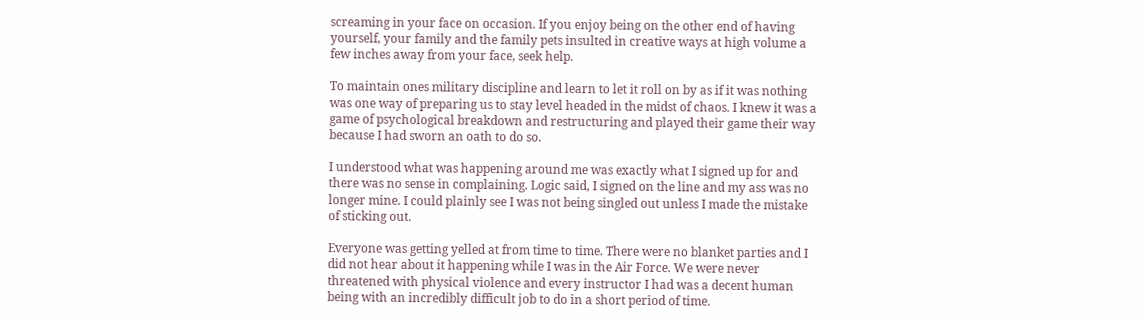screaming in your face on occasion. If you enjoy being on the other end of having yourself, your family and the family pets insulted in creative ways at high volume a few inches away from your face, seek help.

To maintain ones military discipline and learn to let it roll on by as if it was nothing was one way of preparing us to stay level headed in the midst of chaos. I knew it was a game of psychological breakdown and restructuring and played their game their way because I had sworn an oath to do so.

I understood what was happening around me was exactly what I signed up for and there was no sense in complaining. Logic said, I signed on the line and my ass was no longer mine. I could plainly see I was not being singled out unless I made the mistake of sticking out.

Everyone was getting yelled at from time to time. There were no blanket parties and I did not hear about it happening while I was in the Air Force. We were never threatened with physical violence and every instructor I had was a decent human being with an incredibly difficult job to do in a short period of time.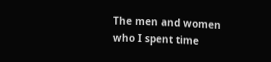The men and women who I spent time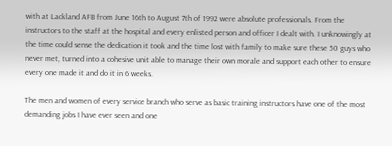with at Lackland AFB from June 16th to August 7th of 1992 were absolute professionals. From the instructors to the staff at the hospital and every enlisted person and officer I dealt with. I unknowingly at the time could sense the dedication it took and the time lost with family to make sure these 50 guys who never met, turned into a cohesive unit able to manage their own morale and support each other to ensure every one made it and do it in 6 weeks.

The men and women of every service branch who serve as basic training instructors have one of the most demanding jobs I have ever seen and one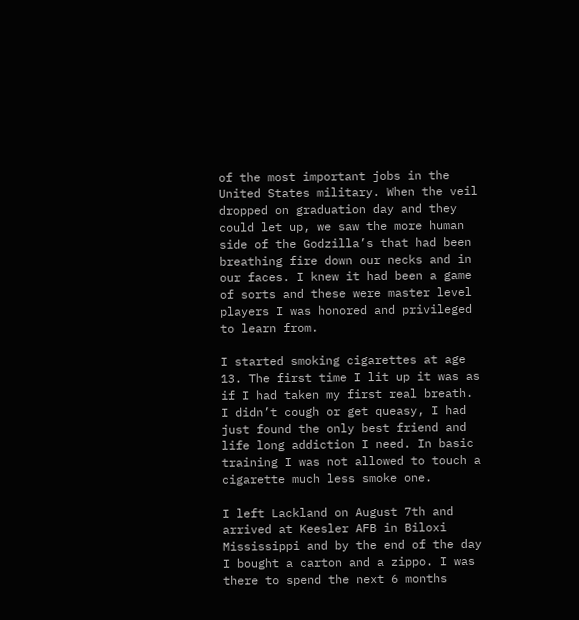of the most important jobs in the United States military. When the veil dropped on graduation day and they could let up, we saw the more human side of the Godzilla’s that had been breathing fire down our necks and in our faces. I knew it had been a game of sorts and these were master level players I was honored and privileged to learn from.

I started smoking cigarettes at age 13. The first time I lit up it was as if I had taken my first real breath. I didn’t cough or get queasy, I had just found the only best friend and life long addiction I need. In basic training I was not allowed to touch a cigarette much less smoke one.

I left Lackland on August 7th and arrived at Keesler AFB in Biloxi Mississippi and by the end of the day I bought a carton and a zippo. I was there to spend the next 6 months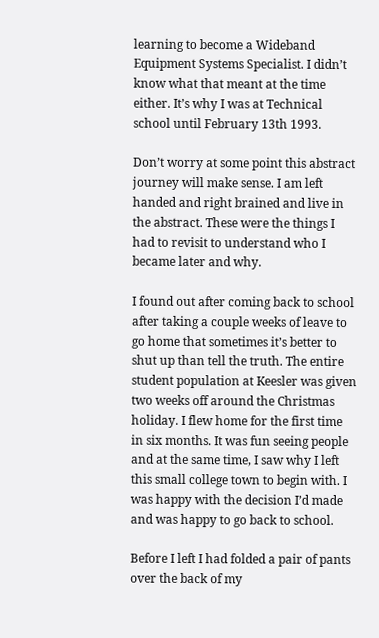learning to become a Wideband Equipment Systems Specialist. I didn’t know what that meant at the time either. It’s why I was at Technical school until February 13th 1993.

Don’t worry at some point this abstract journey will make sense. I am left handed and right brained and live in the abstract. These were the things I had to revisit to understand who I became later and why.

I found out after coming back to school after taking a couple weeks of leave to go home that sometimes it’s better to shut up than tell the truth. The entire student population at Keesler was given two weeks off around the Christmas holiday. I flew home for the first time in six months. It was fun seeing people and at the same time, I saw why I left this small college town to begin with. I was happy with the decision I’d made and was happy to go back to school.

Before I left I had folded a pair of pants over the back of my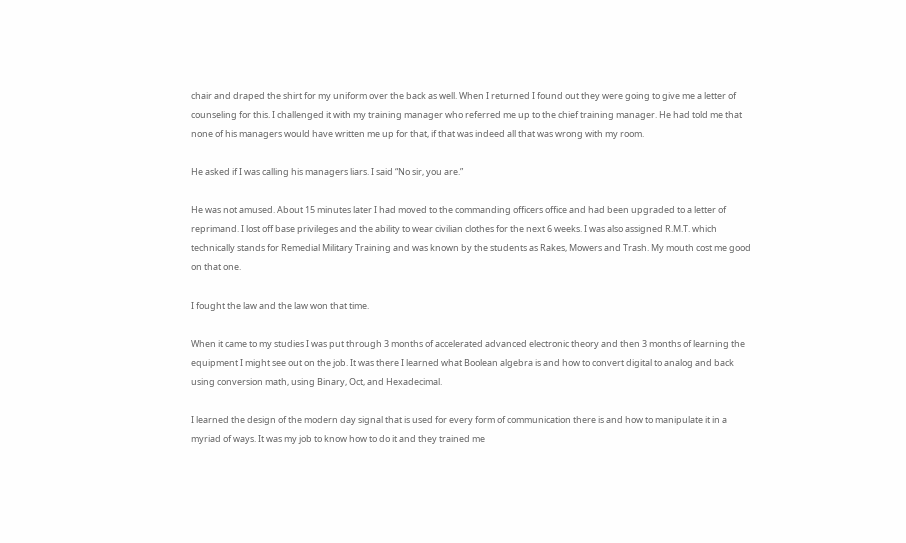chair and draped the shirt for my uniform over the back as well. When I returned I found out they were going to give me a letter of counseling for this. I challenged it with my training manager who referred me up to the chief training manager. He had told me that none of his managers would have written me up for that, if that was indeed all that was wrong with my room.

He asked if I was calling his managers liars. I said “No sir, you are.”

He was not amused. About 15 minutes later I had moved to the commanding officers office and had been upgraded to a letter of reprimand. I lost off base privileges and the ability to wear civilian clothes for the next 6 weeks. I was also assigned R.M.T. which technically stands for Remedial Military Training and was known by the students as Rakes, Mowers and Trash. My mouth cost me good on that one.

I fought the law and the law won that time.

When it came to my studies I was put through 3 months of accelerated advanced electronic theory and then 3 months of learning the equipment I might see out on the job. It was there I learned what Boolean algebra is and how to convert digital to analog and back using conversion math, using Binary, Oct, and Hexadecimal.

I learned the design of the modern day signal that is used for every form of communication there is and how to manipulate it in a myriad of ways. It was my job to know how to do it and they trained me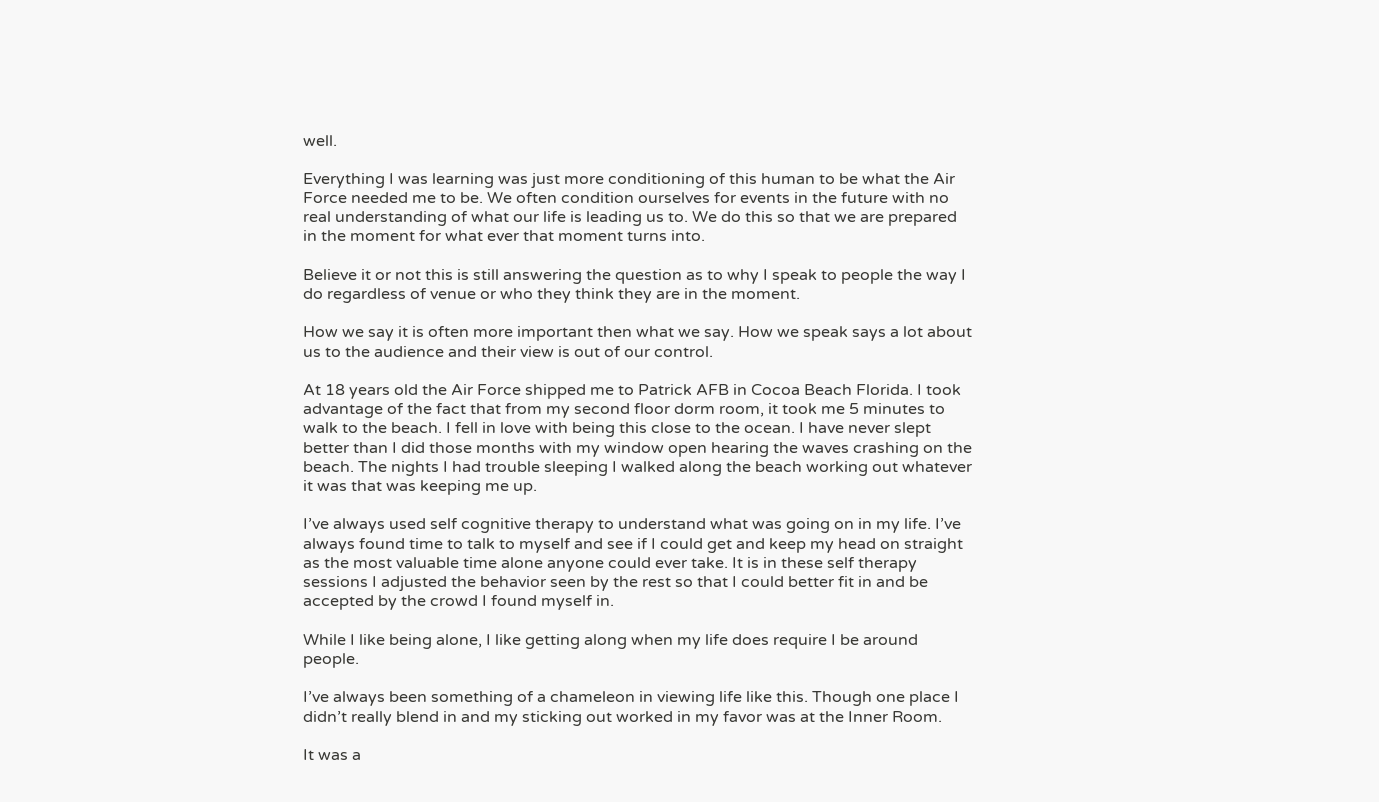well.

Everything I was learning was just more conditioning of this human to be what the Air Force needed me to be. We often condition ourselves for events in the future with no real understanding of what our life is leading us to. We do this so that we are prepared in the moment for what ever that moment turns into.

Believe it or not this is still answering the question as to why I speak to people the way I do regardless of venue or who they think they are in the moment.

How we say it is often more important then what we say. How we speak says a lot about us to the audience and their view is out of our control.

At 18 years old the Air Force shipped me to Patrick AFB in Cocoa Beach Florida. I took advantage of the fact that from my second floor dorm room, it took me 5 minutes to walk to the beach. I fell in love with being this close to the ocean. I have never slept better than I did those months with my window open hearing the waves crashing on the beach. The nights I had trouble sleeping I walked along the beach working out whatever it was that was keeping me up.

I’ve always used self cognitive therapy to understand what was going on in my life. I’ve always found time to talk to myself and see if I could get and keep my head on straight as the most valuable time alone anyone could ever take. It is in these self therapy sessions I adjusted the behavior seen by the rest so that I could better fit in and be accepted by the crowd I found myself in.

While I like being alone, I like getting along when my life does require I be around people.

I’ve always been something of a chameleon in viewing life like this. Though one place I didn’t really blend in and my sticking out worked in my favor was at the Inner Room.

It was a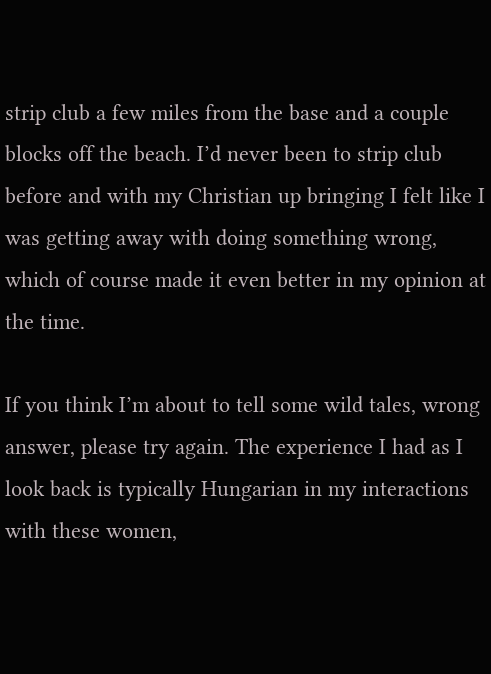strip club a few miles from the base and a couple blocks off the beach. I’d never been to strip club before and with my Christian up bringing I felt like I was getting away with doing something wrong, which of course made it even better in my opinion at the time.

If you think I’m about to tell some wild tales, wrong answer, please try again. The experience I had as I look back is typically Hungarian in my interactions with these women,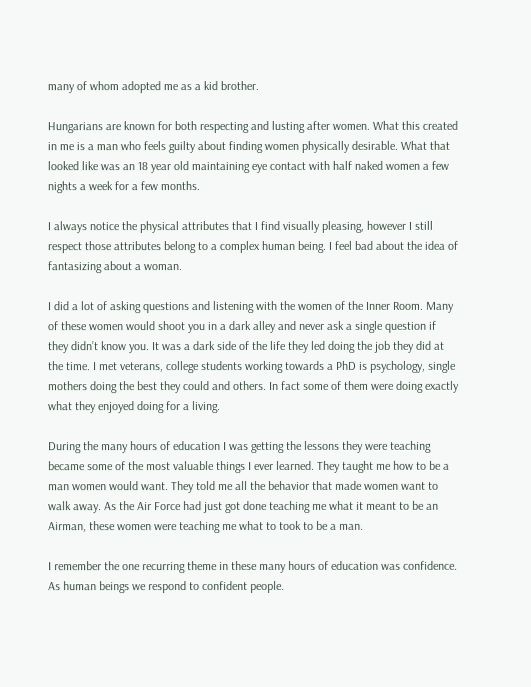many of whom adopted me as a kid brother.

Hungarians are known for both respecting and lusting after women. What this created in me is a man who feels guilty about finding women physically desirable. What that looked like was an 18 year old maintaining eye contact with half naked women a few nights a week for a few months.

I always notice the physical attributes that I find visually pleasing, however I still respect those attributes belong to a complex human being. I feel bad about the idea of fantasizing about a woman.

I did a lot of asking questions and listening with the women of the Inner Room. Many of these women would shoot you in a dark alley and never ask a single question if they didn’t know you. It was a dark side of the life they led doing the job they did at the time. I met veterans, college students working towards a PhD is psychology, single mothers doing the best they could and others. In fact some of them were doing exactly what they enjoyed doing for a living.

During the many hours of education I was getting the lessons they were teaching became some of the most valuable things I ever learned. They taught me how to be a man women would want. They told me all the behavior that made women want to walk away. As the Air Force had just got done teaching me what it meant to be an Airman, these women were teaching me what to took to be a man.

I remember the one recurring theme in these many hours of education was confidence. As human beings we respond to confident people.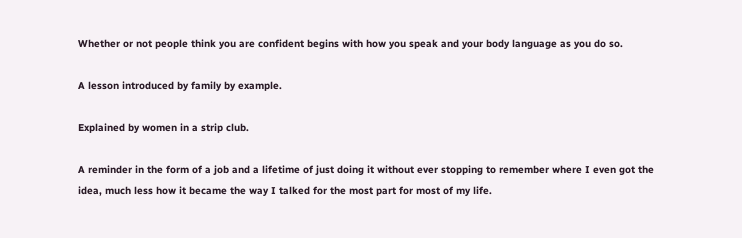Whether or not people think you are confident begins with how you speak and your body language as you do so.

A lesson introduced by family by example.

Explained by women in a strip club.

A reminder in the form of a job and a lifetime of just doing it without ever stopping to remember where I even got the idea, much less how it became the way I talked for the most part for most of my life.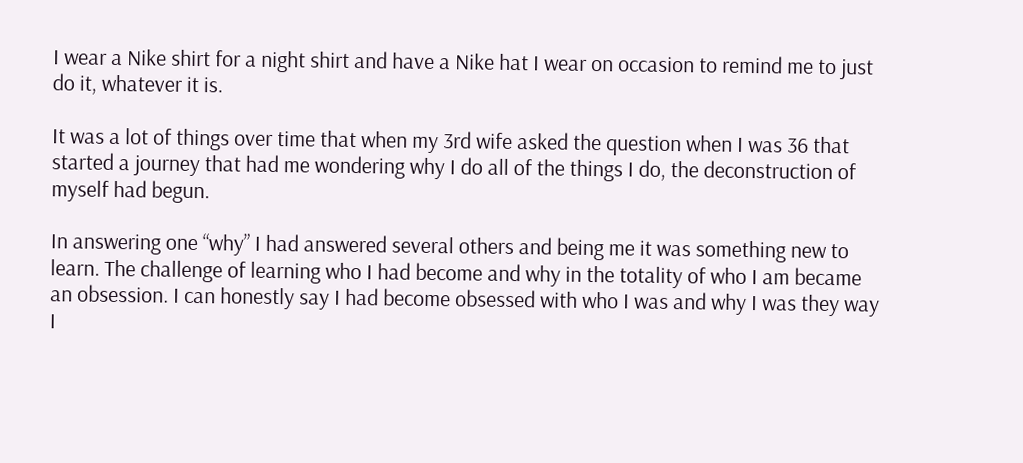I wear a Nike shirt for a night shirt and have a Nike hat I wear on occasion to remind me to just do it, whatever it is.

It was a lot of things over time that when my 3rd wife asked the question when I was 36 that started a journey that had me wondering why I do all of the things I do, the deconstruction of myself had begun.

In answering one “why” I had answered several others and being me it was something new to learn. The challenge of learning who I had become and why in the totality of who I am became an obsession. I can honestly say I had become obsessed with who I was and why I was they way I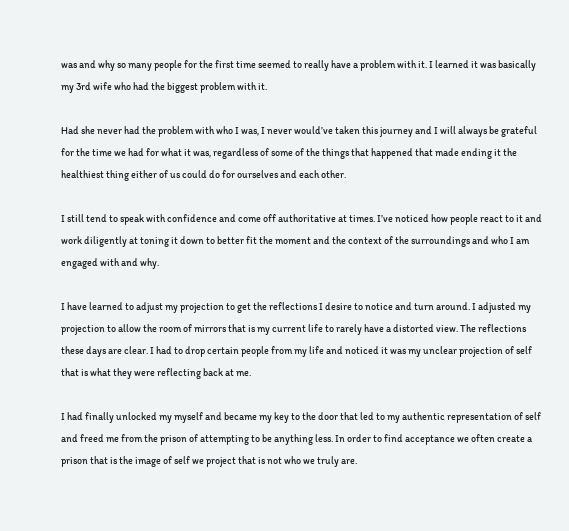was and why so many people for the first time seemed to really have a problem with it. I learned it was basically my 3rd wife who had the biggest problem with it.

Had she never had the problem with who I was, I never would’ve taken this journey and I will always be grateful for the time we had for what it was, regardless of some of the things that happened that made ending it the healthiest thing either of us could do for ourselves and each other.

I still tend to speak with confidence and come off authoritative at times. I’ve noticed how people react to it and work diligently at toning it down to better fit the moment and the context of the surroundings and who I am engaged with and why.

I have learned to adjust my projection to get the reflections I desire to notice and turn around. I adjusted my projection to allow the room of mirrors that is my current life to rarely have a distorted view. The reflections these days are clear. I had to drop certain people from my life and noticed it was my unclear projection of self that is what they were reflecting back at me.

I had finally unlocked my myself and became my key to the door that led to my authentic representation of self and freed me from the prison of attempting to be anything less. In order to find acceptance we often create a prison that is the image of self we project that is not who we truly are.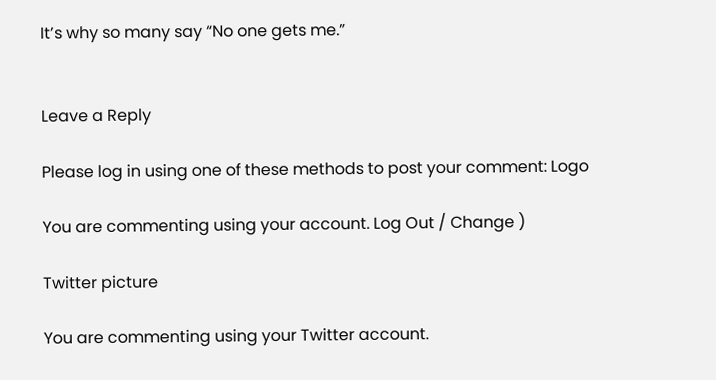It’s why so many say “No one gets me.”


Leave a Reply

Please log in using one of these methods to post your comment: Logo

You are commenting using your account. Log Out / Change )

Twitter picture

You are commenting using your Twitter account.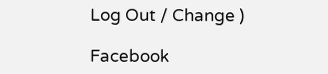Log Out / Change )

Facebook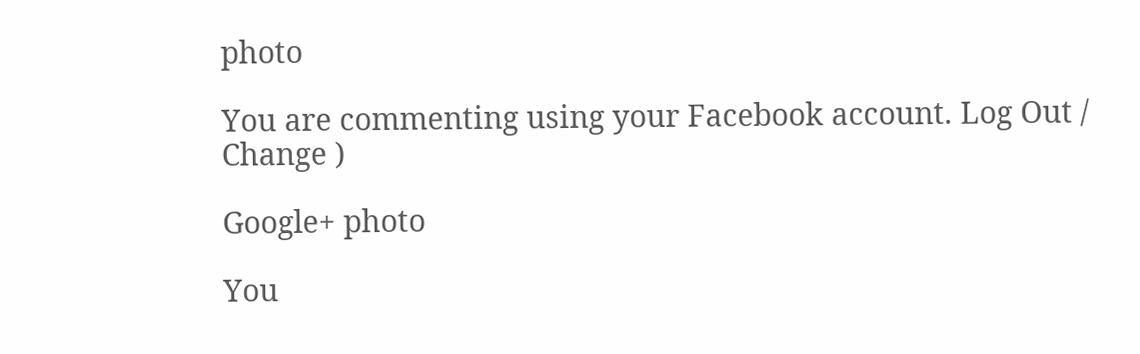photo

You are commenting using your Facebook account. Log Out / Change )

Google+ photo

You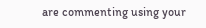are commenting using your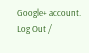Google+ account. Log Out /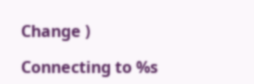Change )

Connecting to %s